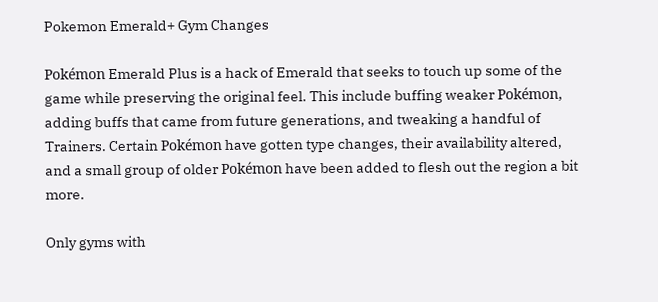Pokemon Emerald+ Gym Changes

Pokémon Emerald Plus is a hack of Emerald that seeks to touch up some of the game while preserving the original feel. This include buffing weaker Pokémon, adding buffs that came from future generations, and tweaking a handful of Trainers. Certain Pokémon have gotten type changes, their availability altered, and a small group of older Pokémon have been added to flesh out the region a bit more.

Only gyms with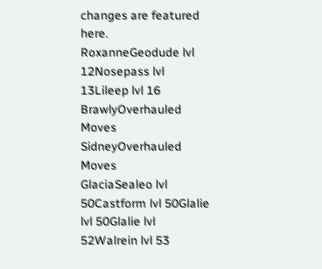changes are featured here.
RoxanneGeodude lvl 12Nosepass lvl 13Lileep lvl 16
BrawlyOverhauled Moves
SidneyOverhauled Moves
GlaciaSealeo lvl 50Castform lvl 50Glalie lvl 50Glalie lvl 52Walrein lvl 53